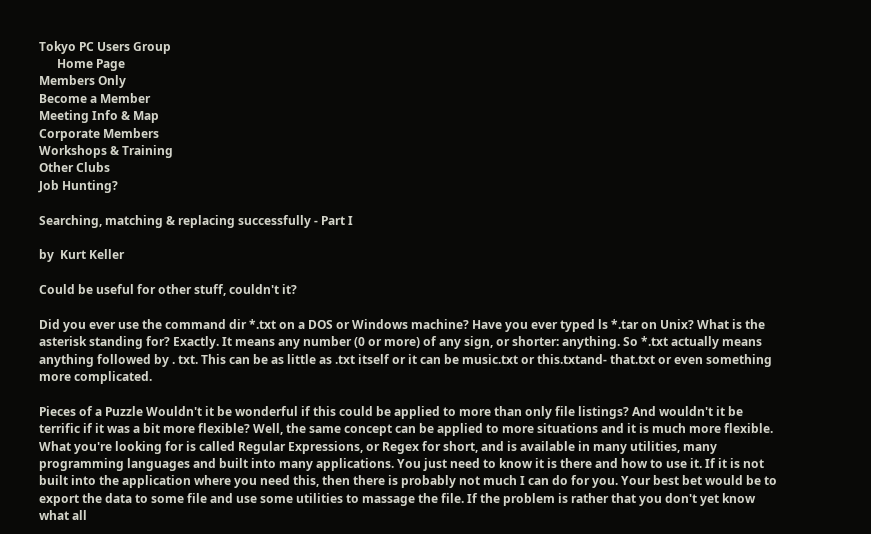Tokyo PC Users Group
      Home Page
Members Only
Become a Member
Meeting Info & Map
Corporate Members
Workshops & Training
Other Clubs
Job Hunting?

Searching, matching & replacing successfully - Part I

by  Kurt Keller

Could be useful for other stuff, couldn't it?

Did you ever use the command dir *.txt on a DOS or Windows machine? Have you ever typed ls *.tar on Unix? What is the asterisk standing for? Exactly. It means any number (0 or more) of any sign, or shorter: anything. So *.txt actually means anything followed by . txt. This can be as little as .txt itself or it can be music.txt or this.txtand- that.txt or even something more complicated.

Pieces of a Puzzle Wouldn't it be wonderful if this could be applied to more than only file listings? And wouldn't it be terrific if it was a bit more flexible? Well, the same concept can be applied to more situations and it is much more flexible. What you're looking for is called Regular Expressions, or Regex for short, and is available in many utilities, many programming languages and built into many applications. You just need to know it is there and how to use it. If it is not built into the application where you need this, then there is probably not much I can do for you. Your best bet would be to export the data to some file and use some utilities to massage the file. If the problem is rather that you don't yet know what all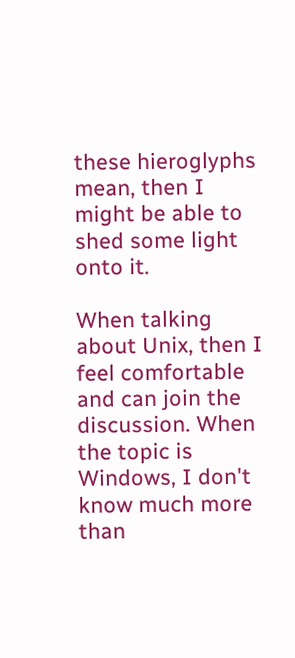these hieroglyphs mean, then I might be able to shed some light onto it.

When talking about Unix, then I feel comfortable and can join the discussion. When the topic is Windows, I don't know much more than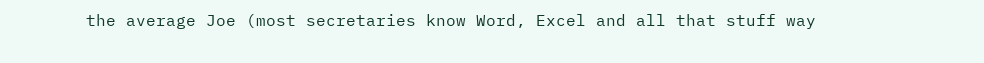the average Joe (most secretaries know Word, Excel and all that stuff way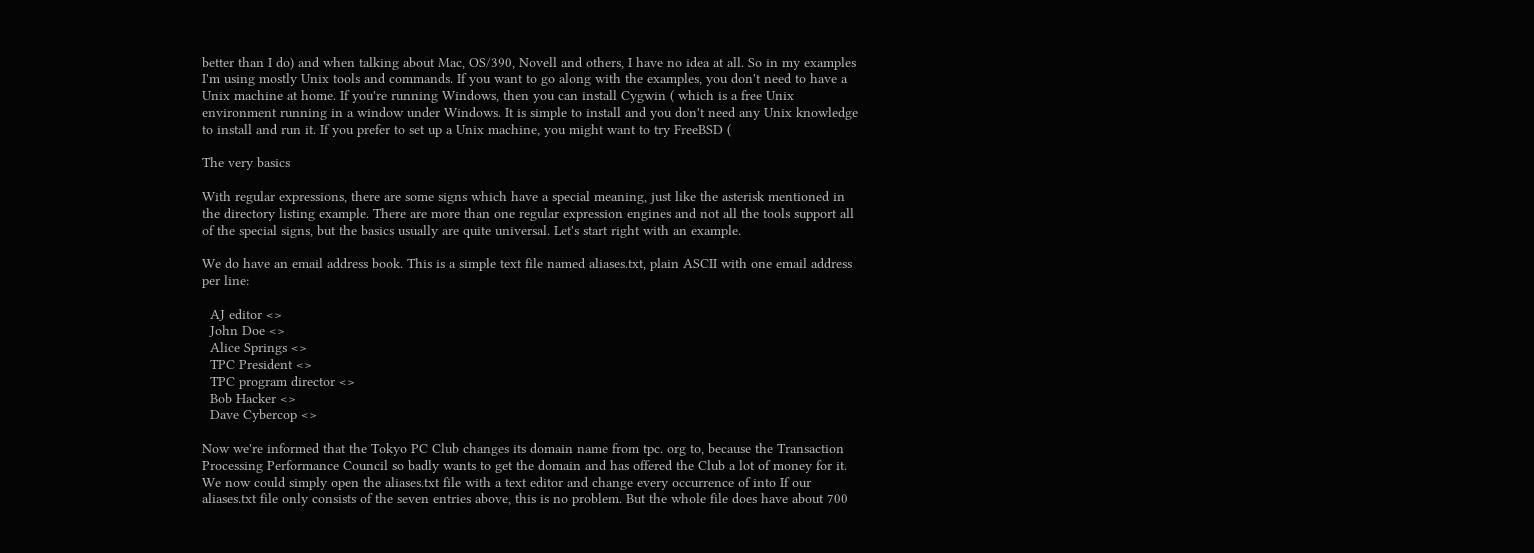better than I do) and when talking about Mac, OS/390, Novell and others, I have no idea at all. So in my examples I'm using mostly Unix tools and commands. If you want to go along with the examples, you don't need to have a Unix machine at home. If you're running Windows, then you can install Cygwin ( which is a free Unix environment running in a window under Windows. It is simple to install and you don't need any Unix knowledge to install and run it. If you prefer to set up a Unix machine, you might want to try FreeBSD (

The very basics

With regular expressions, there are some signs which have a special meaning, just like the asterisk mentioned in the directory listing example. There are more than one regular expression engines and not all the tools support all of the special signs, but the basics usually are quite universal. Let's start right with an example.

We do have an email address book. This is a simple text file named aliases.txt, plain ASCII with one email address per line:

  AJ editor <>
  John Doe <>
  Alice Springs <>
  TPC President <>
  TPC program director <>
  Bob Hacker <>
  Dave Cybercop <>

Now we're informed that the Tokyo PC Club changes its domain name from tpc. org to, because the Transaction Processing Performance Council so badly wants to get the domain and has offered the Club a lot of money for it. We now could simply open the aliases.txt file with a text editor and change every occurrence of into If our aliases.txt file only consists of the seven entries above, this is no problem. But the whole file does have about 700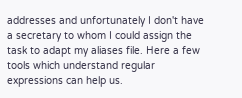addresses and unfortunately I don't have a secretary to whom I could assign the task to adapt my aliases file. Here a few tools which understand regular expressions can help us.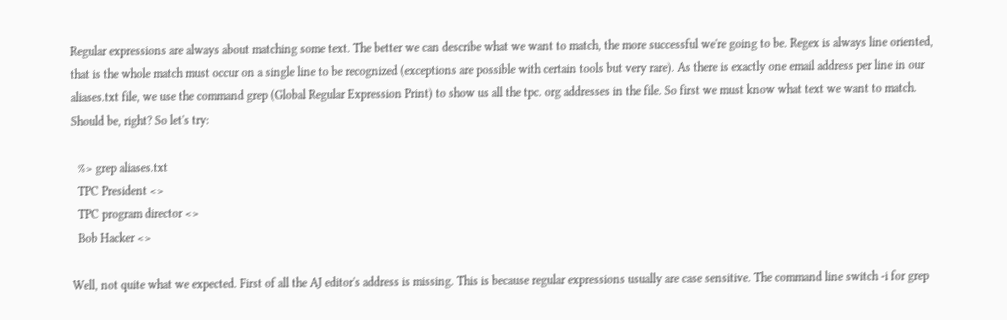Regular expressions are always about matching some text. The better we can describe what we want to match, the more successful we're going to be. Regex is always line oriented, that is the whole match must occur on a single line to be recognized (exceptions are possible with certain tools but very rare). As there is exactly one email address per line in our aliases.txt file, we use the command grep (Global Regular Expression Print) to show us all the tpc. org addresses in the file. So first we must know what text we want to match. Should be, right? So let's try:

  %> grep aliases.txt
  TPC President <>
  TPC program director <>
  Bob Hacker <>

Well, not quite what we expected. First of all the AJ editor's address is missing. This is because regular expressions usually are case sensitive. The command line switch -i for grep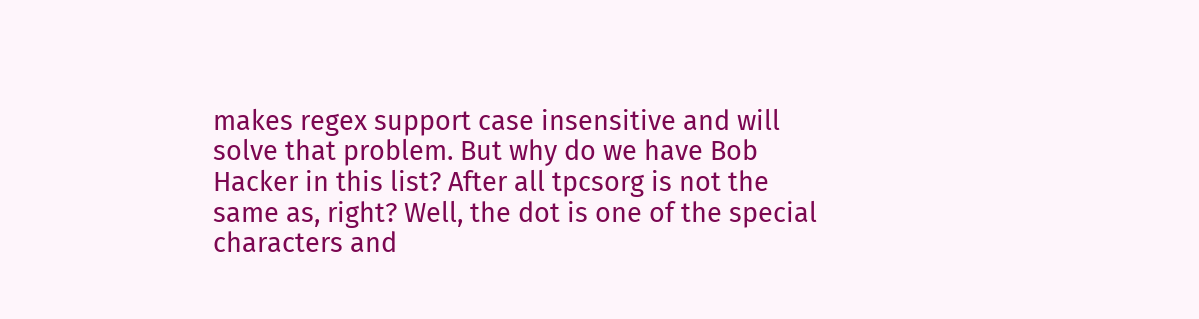makes regex support case insensitive and will solve that problem. But why do we have Bob Hacker in this list? After all tpcsorg is not the same as, right? Well, the dot is one of the special characters and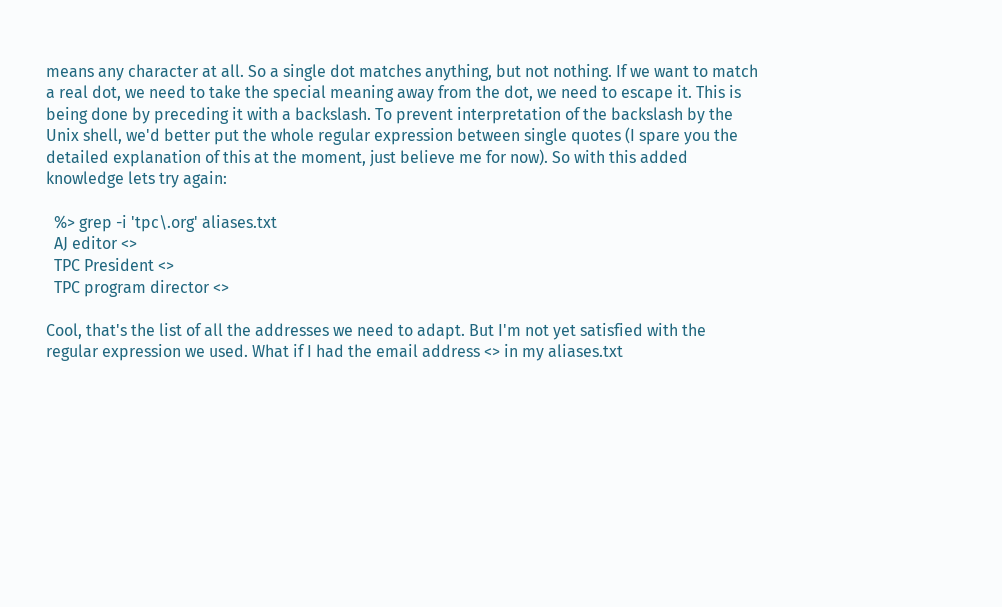means any character at all. So a single dot matches anything, but not nothing. If we want to match a real dot, we need to take the special meaning away from the dot, we need to escape it. This is being done by preceding it with a backslash. To prevent interpretation of the backslash by the Unix shell, we'd better put the whole regular expression between single quotes (I spare you the detailed explanation of this at the moment, just believe me for now). So with this added knowledge lets try again:

  %> grep -i 'tpc\.org' aliases.txt
  AJ editor <>
  TPC President <>
  TPC program director <>

Cool, that's the list of all the addresses we need to adapt. But I'm not yet satisfied with the regular expression we used. What if I had the email address <> in my aliases.txt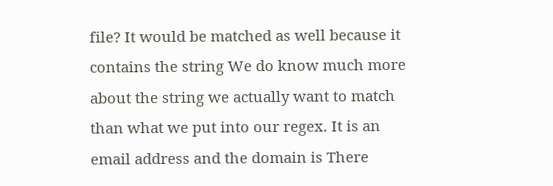file? It would be matched as well because it contains the string We do know much more about the string we actually want to match than what we put into our regex. It is an email address and the domain is There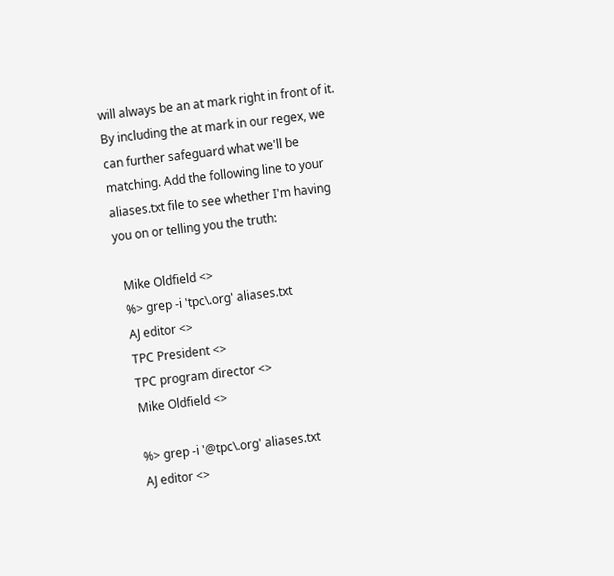will always be an at mark right in front of it. By including the at mark in our regex, we can further safeguard what we'll be matching. Add the following line to your aliases.txt file to see whether I'm having you on or telling you the truth:

  Mike Oldfield <>
  %> grep -i 'tpc\.org' aliases.txt
  AJ editor <>
  TPC President <>
  TPC program director <>
  Mike Oldfield <>

  %> grep -i '@tpc\.org' aliases.txt
  AJ editor <>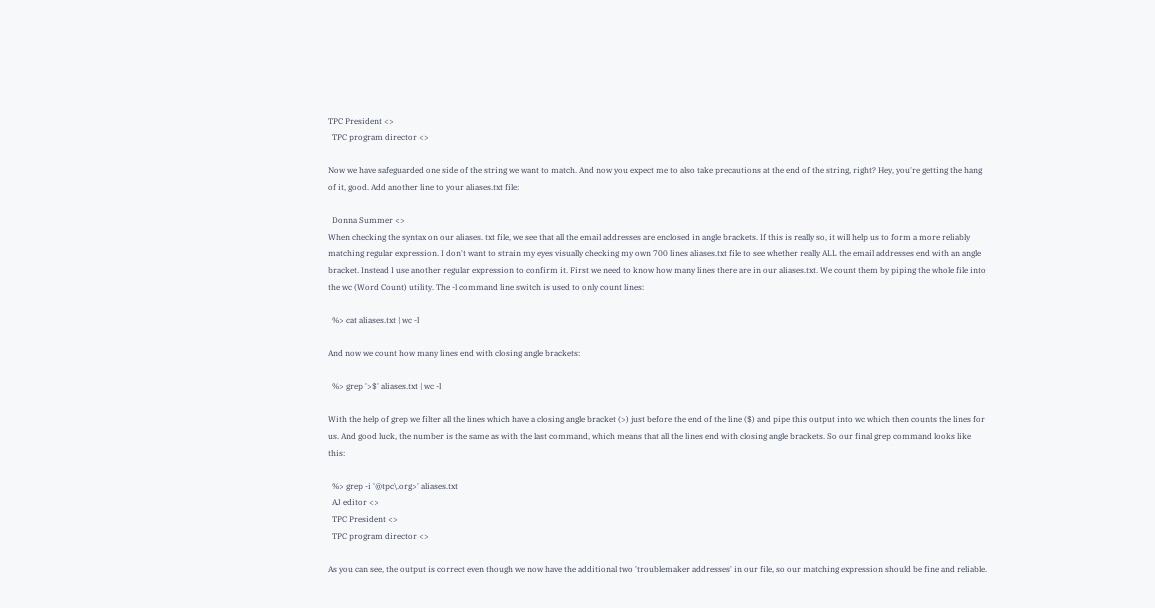TPC President <>
  TPC program director <>

Now we have safeguarded one side of the string we want to match. And now you expect me to also take precautions at the end of the string, right? Hey, you're getting the hang of it, good. Add another line to your aliases.txt file:

  Donna Summer <>
When checking the syntax on our aliases. txt file, we see that all the email addresses are enclosed in angle brackets. If this is really so, it will help us to form a more reliably matching regular expression. I don't want to strain my eyes visually checking my own 700 lines aliases.txt file to see whether really ALL the email addresses end with an angle bracket. Instead I use another regular expression to confirm it. First we need to know how many lines there are in our aliases.txt. We count them by piping the whole file into the wc (Word Count) utility. The -l command line switch is used to only count lines:

  %> cat aliases.txt | wc -l

And now we count how many lines end with closing angle brackets:

  %> grep '>$' aliases.txt | wc -l

With the help of grep we filter all the lines which have a closing angle bracket (>) just before the end of the line ($) and pipe this output into wc which then counts the lines for us. And good luck, the number is the same as with the last command, which means that all the lines end with closing angle brackets. So our final grep command looks like this:

  %> grep -i '@tpc\.org>' aliases.txt
  AJ editor <>
  TPC President <>
  TPC program director <>

As you can see, the output is correct even though we now have the additional two 'troublemaker addresses' in our file, so our matching expression should be fine and reliable.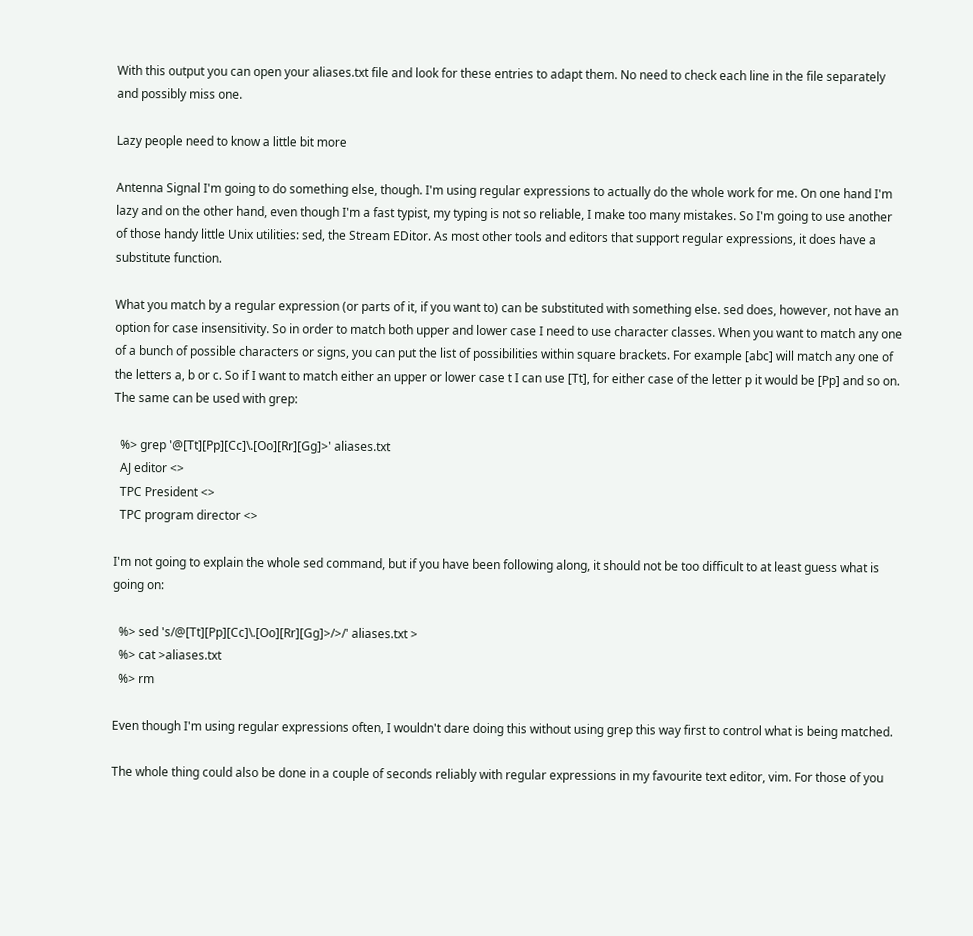With this output you can open your aliases.txt file and look for these entries to adapt them. No need to check each line in the file separately and possibly miss one.

Lazy people need to know a little bit more

Antenna Signal I'm going to do something else, though. I'm using regular expressions to actually do the whole work for me. On one hand I'm lazy and on the other hand, even though I'm a fast typist, my typing is not so reliable, I make too many mistakes. So I'm going to use another of those handy little Unix utilities: sed, the Stream EDitor. As most other tools and editors that support regular expressions, it does have a substitute function.

What you match by a regular expression (or parts of it, if you want to) can be substituted with something else. sed does, however, not have an option for case insensitivity. So in order to match both upper and lower case I need to use character classes. When you want to match any one of a bunch of possible characters or signs, you can put the list of possibilities within square brackets. For example [abc] will match any one of the letters a, b or c. So if I want to match either an upper or lower case t I can use [Tt], for either case of the letter p it would be [Pp] and so on. The same can be used with grep:

  %> grep '@[Tt][Pp][Cc]\.[Oo][Rr][Gg]>' aliases.txt
  AJ editor <>
  TPC President <>
  TPC program director <>

I'm not going to explain the whole sed command, but if you have been following along, it should not be too difficult to at least guess what is going on:

  %> sed 's/@[Tt][Pp][Cc]\.[Oo][Rr][Gg]>/>/' aliases.txt >
  %> cat >aliases.txt
  %> rm

Even though I'm using regular expressions often, I wouldn't dare doing this without using grep this way first to control what is being matched.

The whole thing could also be done in a couple of seconds reliably with regular expressions in my favourite text editor, vim. For those of you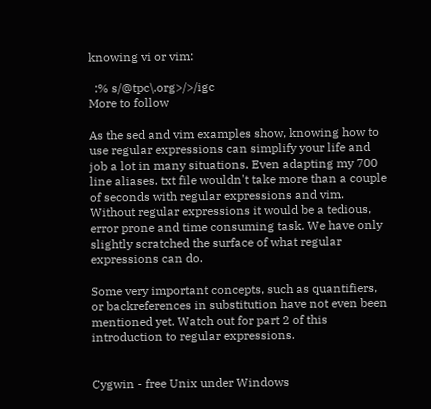knowing vi or vim:

  :% s/@tpc\.org>/>/igc
More to follow

As the sed and vim examples show, knowing how to use regular expressions can simplify your life and job a lot in many situations. Even adapting my 700 line aliases. txt file wouldn't take more than a couple of seconds with regular expressions and vim. Without regular expressions it would be a tedious, error prone and time consuming task. We have only slightly scratched the surface of what regular expressions can do.

Some very important concepts, such as quantifiers, or backreferences in substitution have not even been mentioned yet. Watch out for part 2 of this introduction to regular expressions.


Cygwin - free Unix under Windows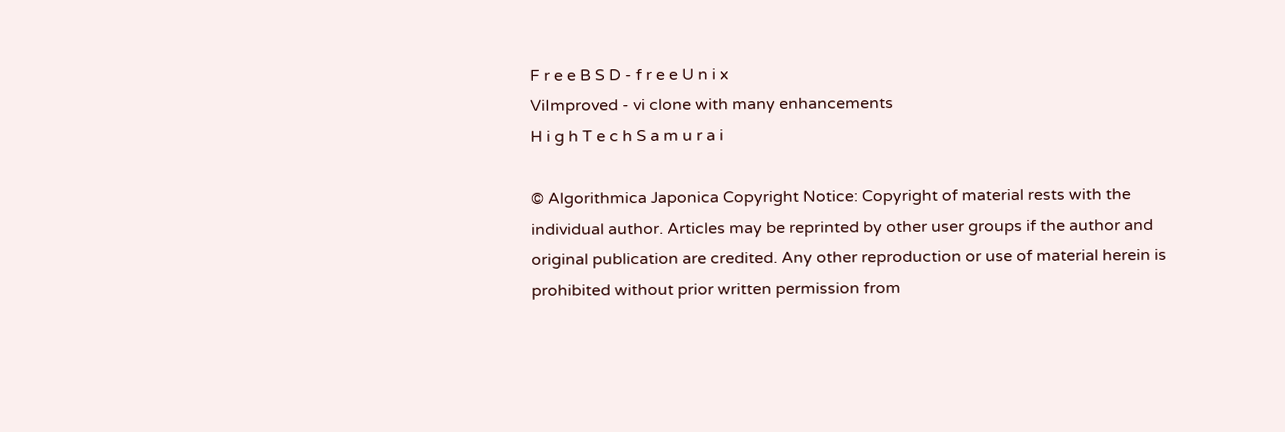F r e e B S D - f r e e U n i x
ViImproved - vi clone with many enhancements
H i g h T e c h S a m u r a i

© Algorithmica Japonica Copyright Notice: Copyright of material rests with the individual author. Articles may be reprinted by other user groups if the author and original publication are credited. Any other reproduction or use of material herein is prohibited without prior written permission from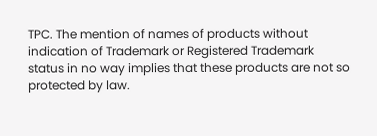TPC. The mention of names of products without indication of Trademark or Registered Trademark status in no way implies that these products are not so protected by law.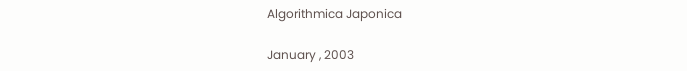Algorithmica Japonica

January , 2003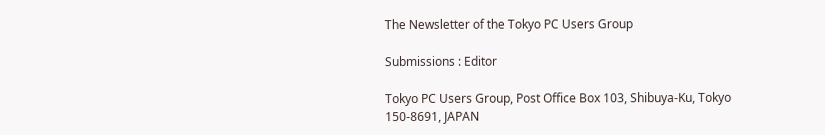The Newsletter of the Tokyo PC Users Group

Submissions : Editor

Tokyo PC Users Group, Post Office Box 103, Shibuya-Ku, Tokyo 150-8691, JAPAN